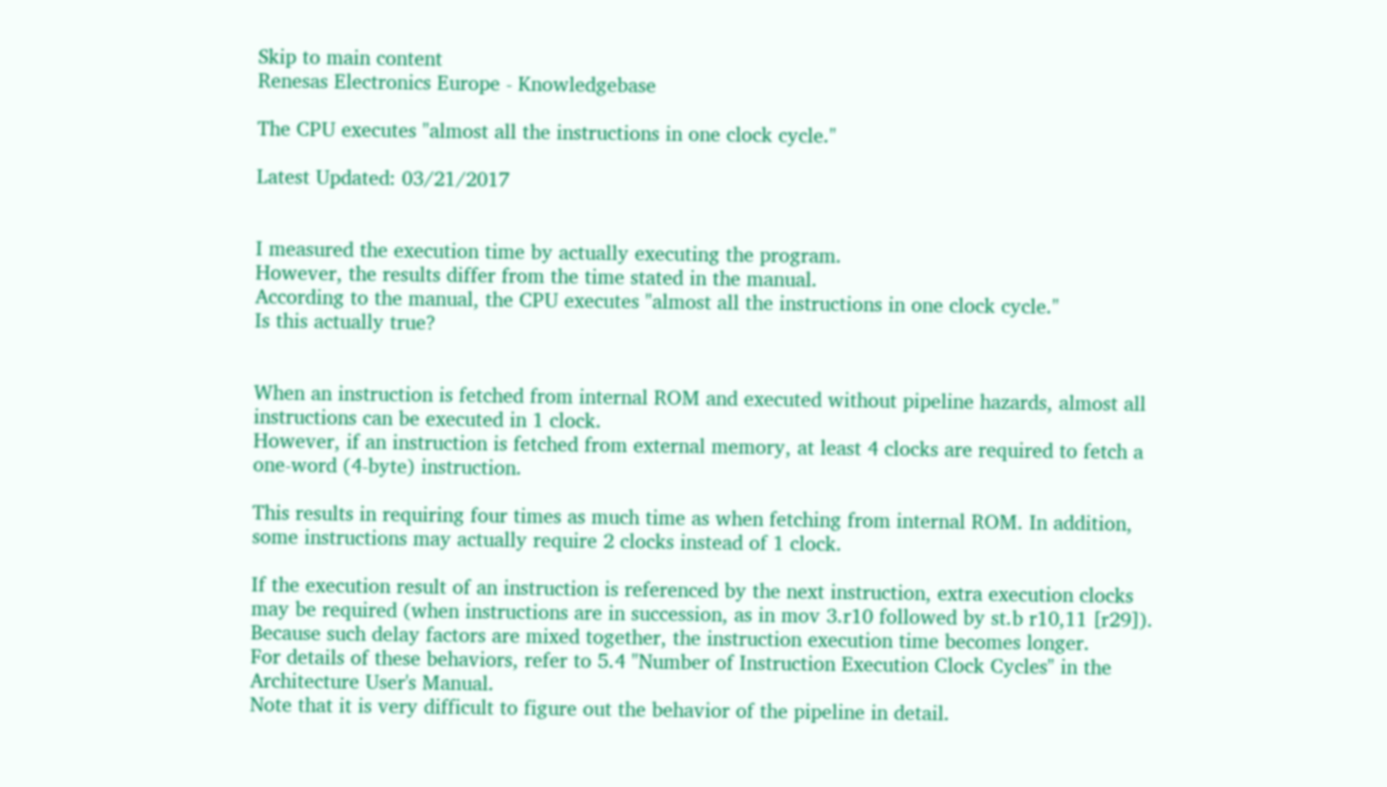Skip to main content
Renesas Electronics Europe - Knowledgebase

The CPU executes "almost all the instructions in one clock cycle."

Latest Updated: 03/21/2017


I measured the execution time by actually executing the program.
However, the results differ from the time stated in the manual.
According to the manual, the CPU executes "almost all the instructions in one clock cycle."
Is this actually true?


When an instruction is fetched from internal ROM and executed without pipeline hazards, almost all instructions can be executed in 1 clock.
However, if an instruction is fetched from external memory, at least 4 clocks are required to fetch a one-word (4-byte) instruction.

This results in requiring four times as much time as when fetching from internal ROM. In addition, some instructions may actually require 2 clocks instead of 1 clock.

If the execution result of an instruction is referenced by the next instruction, extra execution clocks may be required (when instructions are in succession, as in mov 3.r10 followed by st.b r10,11 [r29]).
Because such delay factors are mixed together, the instruction execution time becomes longer.
For details of these behaviors, refer to 5.4 "Number of Instruction Execution Clock Cycles" in the Architecture User's Manual.
Note that it is very difficult to figure out the behavior of the pipeline in detail.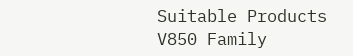Suitable Products
V850 Family